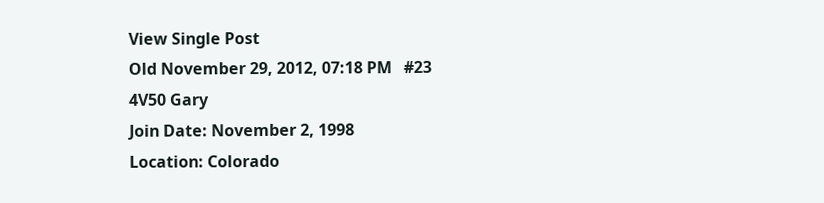View Single Post
Old November 29, 2012, 07:18 PM   #23
4V50 Gary
Join Date: November 2, 1998
Location: Colorado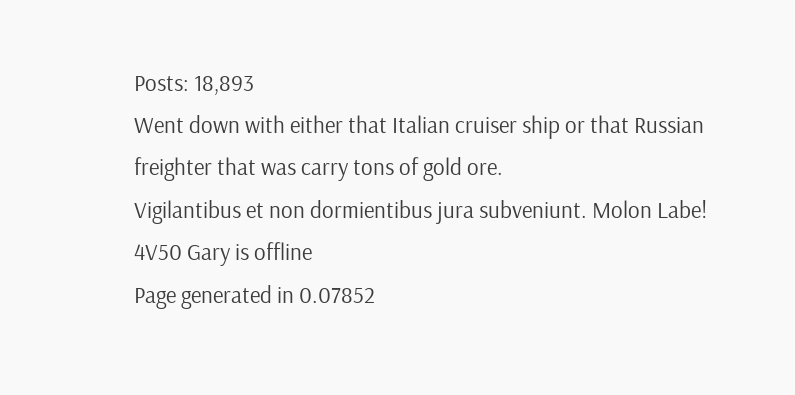Posts: 18,893
Went down with either that Italian cruiser ship or that Russian freighter that was carry tons of gold ore.
Vigilantibus et non dormientibus jura subveniunt. Molon Labe!
4V50 Gary is offline
Page generated in 0.07852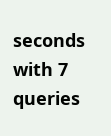seconds with 7 queries